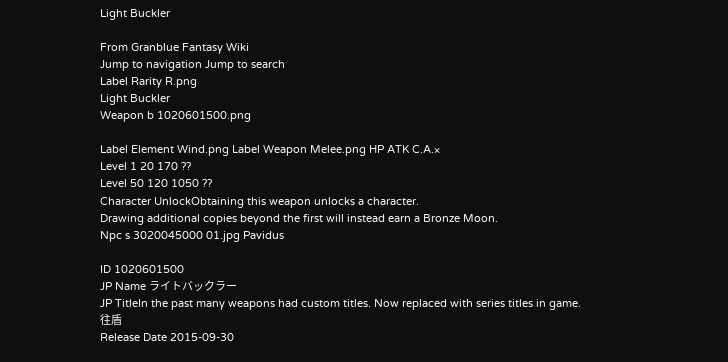Light Buckler

From Granblue Fantasy Wiki
Jump to navigation Jump to search
Label Rarity R.png
Light Buckler
Weapon b 1020601500.png

Label Element Wind.png Label Weapon Melee.png HP ATK C.A.×
Level 1 20 170 ??
Level 50 120 1050 ??
Character UnlockObtaining this weapon unlocks a character.
Drawing additional copies beyond the first will instead earn a Bronze Moon.
Npc s 3020045000 01.jpg Pavidus

ID 1020601500
JP Name ライトバックラー
JP TitleIn the past many weapons had custom titles. Now replaced with series titles in game. 往盾
Release Date 2015-09-30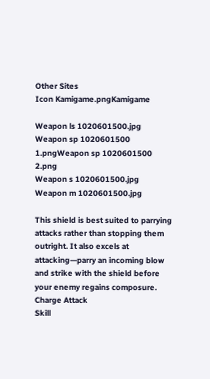Other Sites
Icon Kamigame.pngKamigame

Weapon ls 1020601500.jpg Weapon sp 1020601500 1.pngWeapon sp 1020601500 2.png
Weapon s 1020601500.jpg
Weapon m 1020601500.jpg

This shield is best suited to parrying attacks rather than stopping them outright. It also excels at attacking—parry an incoming blow and strike with the shield before your enemy regains composure.
Charge Attack
Skill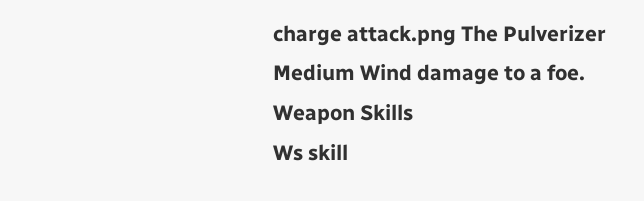charge attack.png The Pulverizer Medium Wind damage to a foe.
Weapon Skills
Ws skill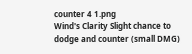counter 4 1.png
Wind's Clarity Slight chance to dodge and counter (small DMG)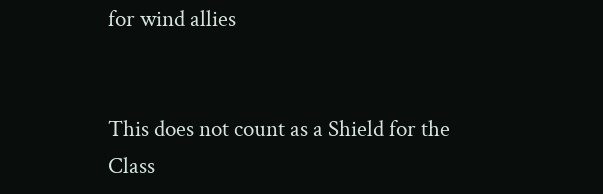for wind allies


This does not count as a Shield for the Class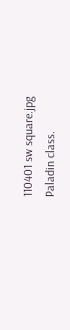110401 sw square.jpg Paladin class.